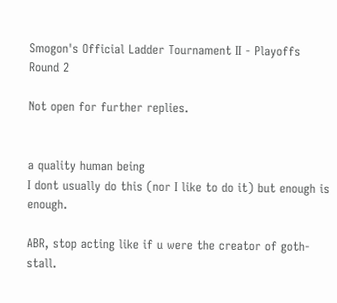Smogon's Official Ladder Tournament II - Playoffs Round 2

Not open for further replies.


a quality human being
I dont usually do this (nor I like to do it) but enough is enough.

ABR, stop acting like if u were the creator of goth-stall.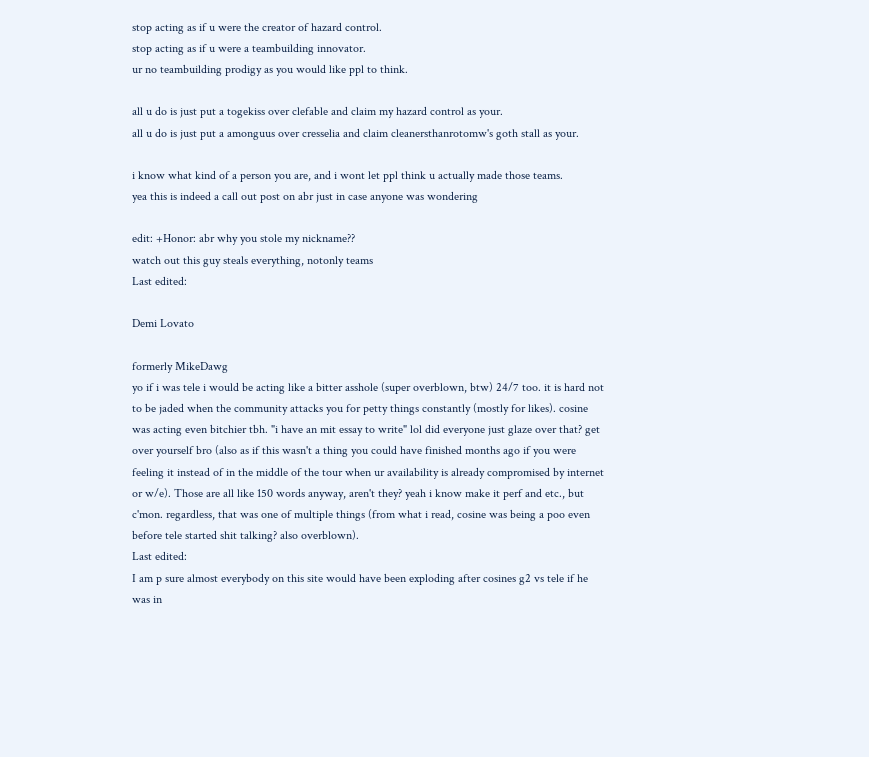stop acting as if u were the creator of hazard control.
stop acting as if u were a teambuilding innovator.
ur no teambuilding prodigy as you would like ppl to think.

all u do is just put a togekiss over clefable and claim my hazard control as your.
all u do is just put a amonguus over cresselia and claim cleanersthanrotomw's goth stall as your.

i know what kind of a person you are, and i wont let ppl think u actually made those teams.
yea this is indeed a call out post on abr just in case anyone was wondering

edit: +Honor: abr why you stole my nickname??
watch out this guy steals everything, notonly teams
Last edited:

Demi Lovato

formerly MikeDawg
yo if i was tele i would be acting like a bitter asshole (super overblown, btw) 24/7 too. it is hard not to be jaded when the community attacks you for petty things constantly (mostly for likes). cosine was acting even bitchier tbh. "i have an mit essay to write" lol did everyone just glaze over that? get over yourself bro (also as if this wasn't a thing you could have finished months ago if you were feeling it instead of in the middle of the tour when ur availability is already compromised by internet or w/e). Those are all like 150 words anyway, aren't they? yeah i know make it perf and etc., but c'mon. regardless, that was one of multiple things (from what i read, cosine was being a poo even before tele started shit talking? also overblown).
Last edited:
I am p sure almost everybody on this site would have been exploding after cosines g2 vs tele if he was in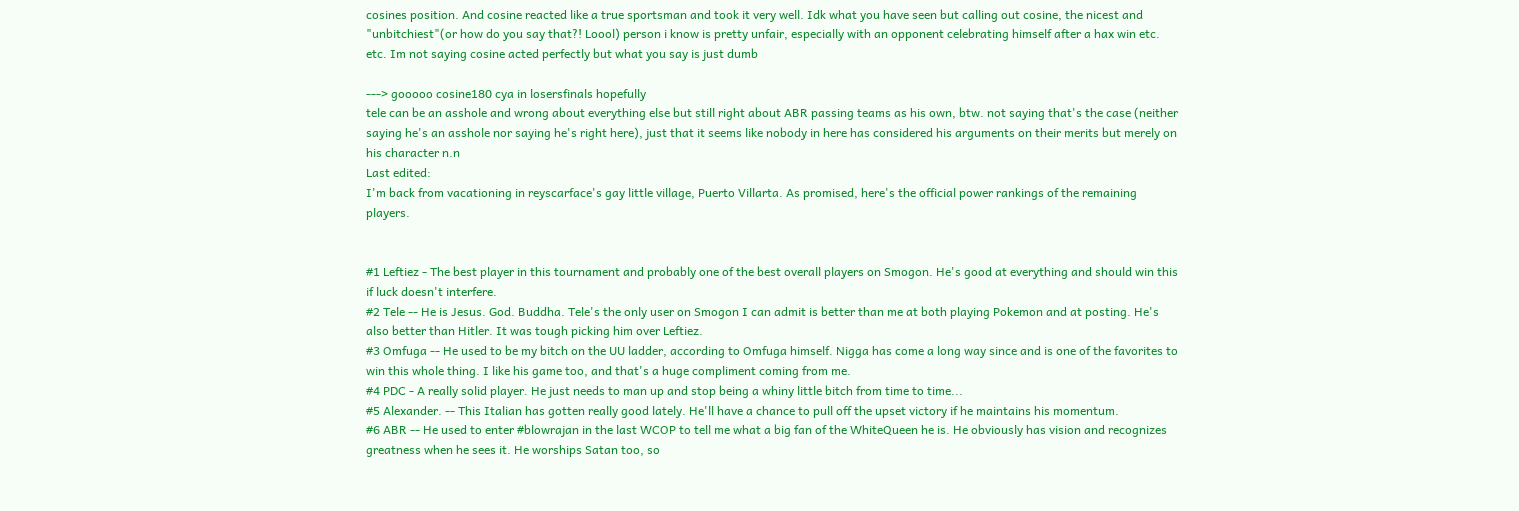cosines position. And cosine reacted like a true sportsman and took it very well. Idk what you have seen but calling out cosine, the nicest and "unbitchiest"(or how do you say that?! Loool) person i know is pretty unfair, especially with an opponent celebrating himself after a hax win etc. etc. Im not saying cosine acted perfectly but what you say is just dumb

---> gooooo cosine180 cya in losersfinals hopefully
tele can be an asshole and wrong about everything else but still right about ABR passing teams as his own, btw. not saying that's the case (neither saying he's an asshole nor saying he's right here), just that it seems like nobody in here has considered his arguments on their merits but merely on his character n.n
Last edited:
I'm back from vacationing in reyscarface's gay little village, Puerto Villarta. As promised, here's the official power rankings of the remaining players.


#1 Leftiez - The best player in this tournament and probably one of the best overall players on Smogon. He's good at everything and should win this if luck doesn't interfere.
#2 Tele -- He is Jesus. God. Buddha. Tele's the only user on Smogon I can admit is better than me at both playing Pokemon and at posting. He's also better than Hitler. It was tough picking him over Leftiez.
#3 Omfuga -- He used to be my bitch on the UU ladder, according to Omfuga himself. Nigga has come a long way since and is one of the favorites to win this whole thing. I like his game too, and that's a huge compliment coming from me.
#4 PDC - A really solid player. He just needs to man up and stop being a whiny little bitch from time to time...
#5 Alexander. -- This Italian has gotten really good lately. He'll have a chance to pull off the upset victory if he maintains his momentum.
#6 ABR -- He used to enter #blowrajan in the last WCOP to tell me what a big fan of the WhiteQueen he is. He obviously has vision and recognizes greatness when he sees it. He worships Satan too, so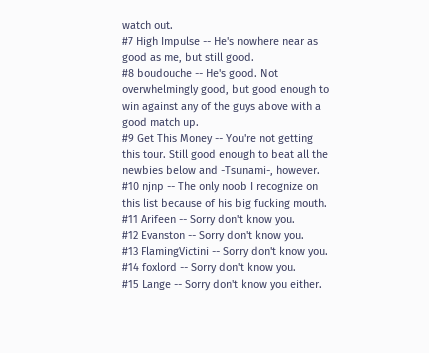watch out.
#7 High Impulse -- He's nowhere near as good as me, but still good.
#8 boudouche -- He's good. Not overwhelmingly good, but good enough to win against any of the guys above with a good match up.
#9 Get This Money -- You're not getting this tour. Still good enough to beat all the newbies below and -Tsunami-, however.
#10 njnp -- The only noob I recognize on this list because of his big fucking mouth.
#11 Arifeen -- Sorry don't know you.
#12 Evanston -- Sorry don't know you.
#13 FlamingVictini -- Sorry don't know you.
#14 foxlord -- Sorry don't know you.
#15 Lange -- Sorry don't know you either.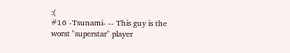:(
#16 -Tsunami- -- This guy is the worst "superstar" player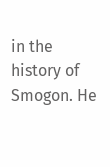in the history of Smogon. He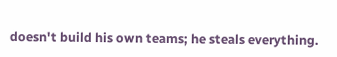doesn't build his own teams; he steals everything.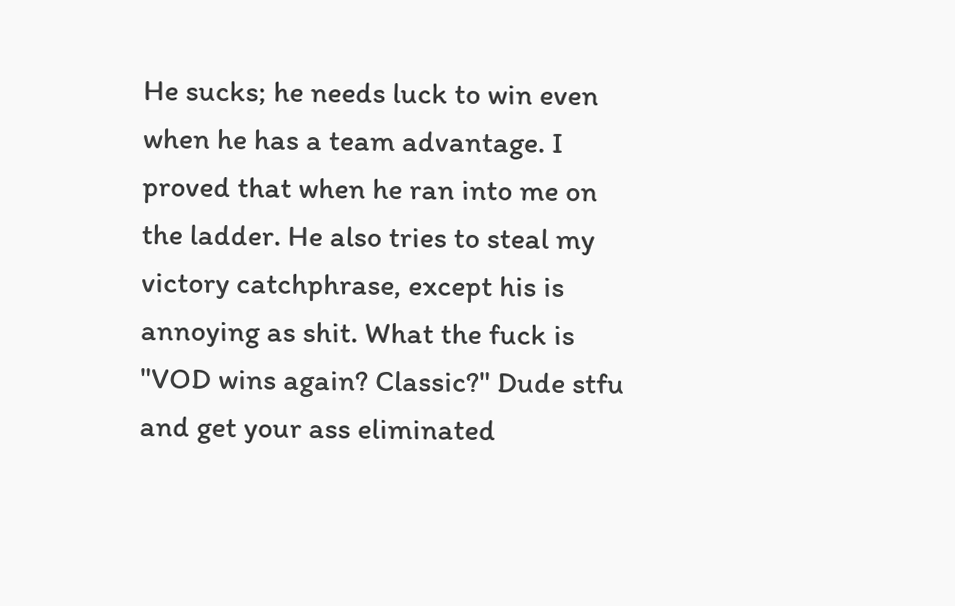He sucks; he needs luck to win even when he has a team advantage. I proved that when he ran into me on the ladder. He also tries to steal my victory catchphrase, except his is annoying as shit. What the fuck is "VOD wins again? Classic?" Dude stfu and get your ass eliminated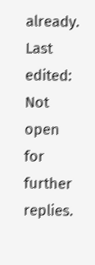already.
Last edited:
Not open for further replies.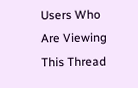Users Who Are Viewing This Thread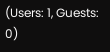(Users: 1, Guests: 0)